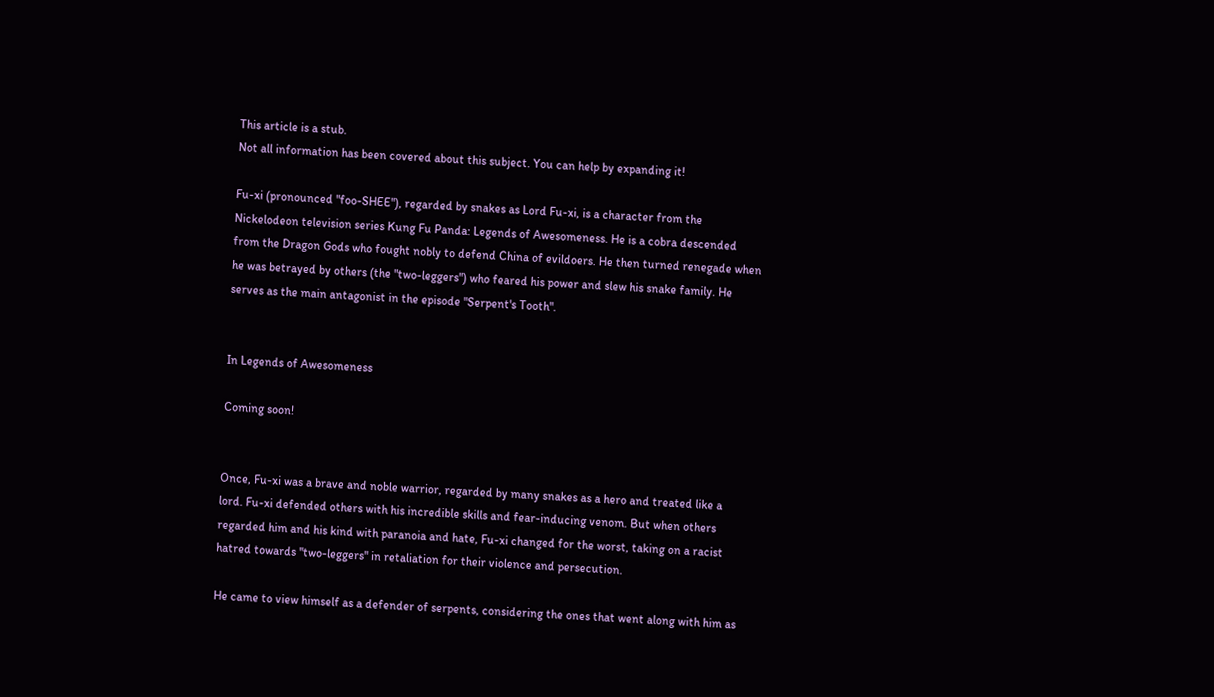This article is a stub.
Not all information has been covered about this subject. You can help by expanding it!

Fu-xi (pronounced "foo-SHEE"), regarded by snakes as Lord Fu-xi, is a character from the Nickelodeon television series Kung Fu Panda: Legends of Awesomeness. He is a cobra descended from the Dragon Gods who fought nobly to defend China of evildoers. He then turned renegade when he was betrayed by others (the "two-leggers") who feared his power and slew his snake family. He serves as the main antagonist in the episode "Serpent's Tooth".


In Legends of Awesomeness

Coming soon!


Once, Fu-xi was a brave and noble warrior, regarded by many snakes as a hero and treated like a lord. Fu-xi defended others with his incredible skills and fear-inducing venom. But when others regarded him and his kind with paranoia and hate, Fu-xi changed for the worst, taking on a racist hatred towards "two-leggers" in retaliation for their violence and persecution.

He came to view himself as a defender of serpents, considering the ones that went along with him as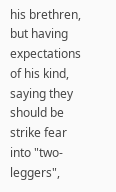his brethren, but having expectations of his kind, saying they should be strike fear into "two-leggers",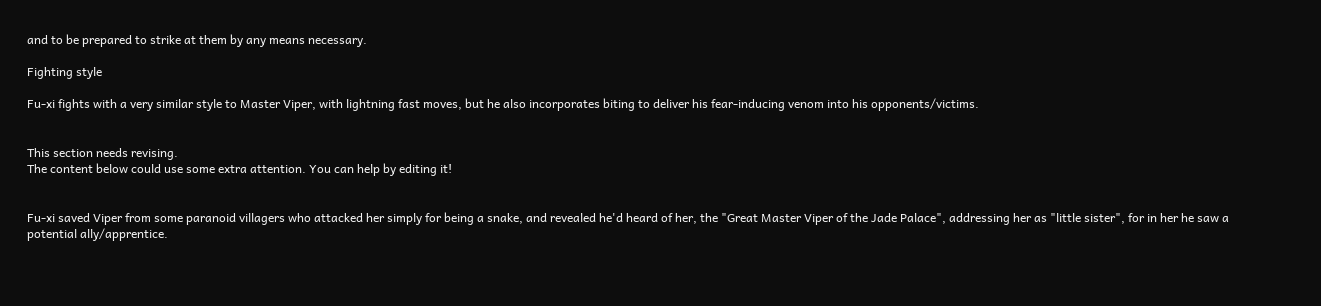and to be prepared to strike at them by any means necessary.

Fighting style

Fu-xi fights with a very similar style to Master Viper, with lightning fast moves, but he also incorporates biting to deliver his fear-inducing venom into his opponents/victims.


This section needs revising.
The content below could use some extra attention. You can help by editing it!


Fu-xi saved Viper from some paranoid villagers who attacked her simply for being a snake, and revealed he'd heard of her, the "Great Master Viper of the Jade Palace", addressing her as "little sister", for in her he saw a potential ally/apprentice.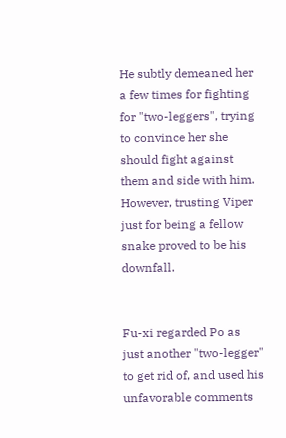He subtly demeaned her a few times for fighting for "two-leggers", trying to convince her she should fight against them and side with him. However, trusting Viper just for being a fellow snake proved to be his downfall.


Fu-xi regarded Po as just another "two-legger" to get rid of, and used his unfavorable comments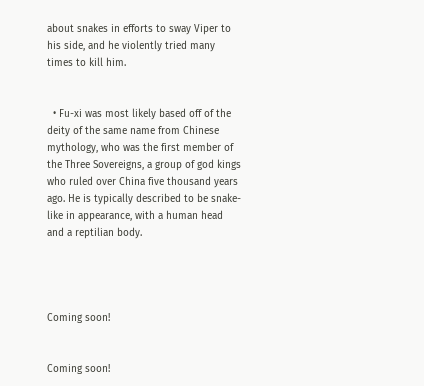about snakes in efforts to sway Viper to his side, and he violently tried many times to kill him.


  • Fu-xi was most likely based off of the deity of the same name from Chinese mythology, who was the first member of the Three Sovereigns, a group of god kings who ruled over China five thousand years ago. He is typically described to be snake-like in appearance, with a human head and a reptilian body.




Coming soon!


Coming soon!